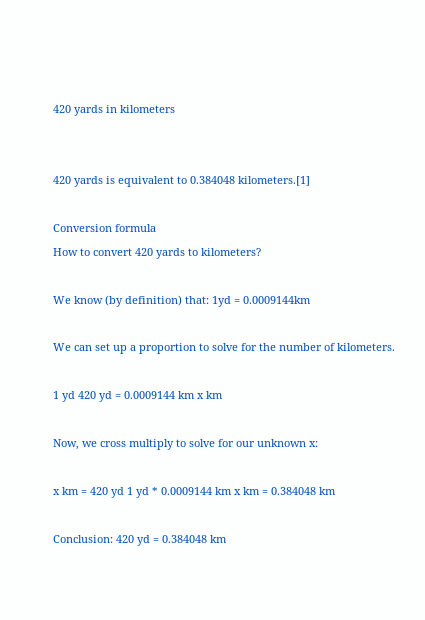420 yards in kilometers


420 yards is equivalent to 0.384048 kilometers.[1]

Conversion formula
How to convert 420 yards to kilometers?

We know (by definition) that: 1yd = 0.0009144km

We can set up a proportion to solve for the number of kilometers.

1 yd 420 yd = 0.0009144 km x km

Now, we cross multiply to solve for our unknown x:

x km = 420 yd 1 yd * 0.0009144 km x km = 0.384048 km

Conclusion: 420 yd = 0.384048 km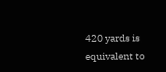420 yards is equivalent to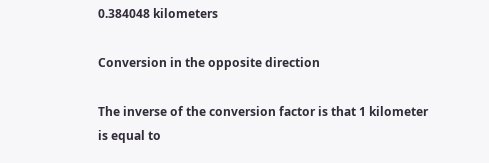0.384048 kilometers

Conversion in the opposite direction

The inverse of the conversion factor is that 1 kilometer is equal to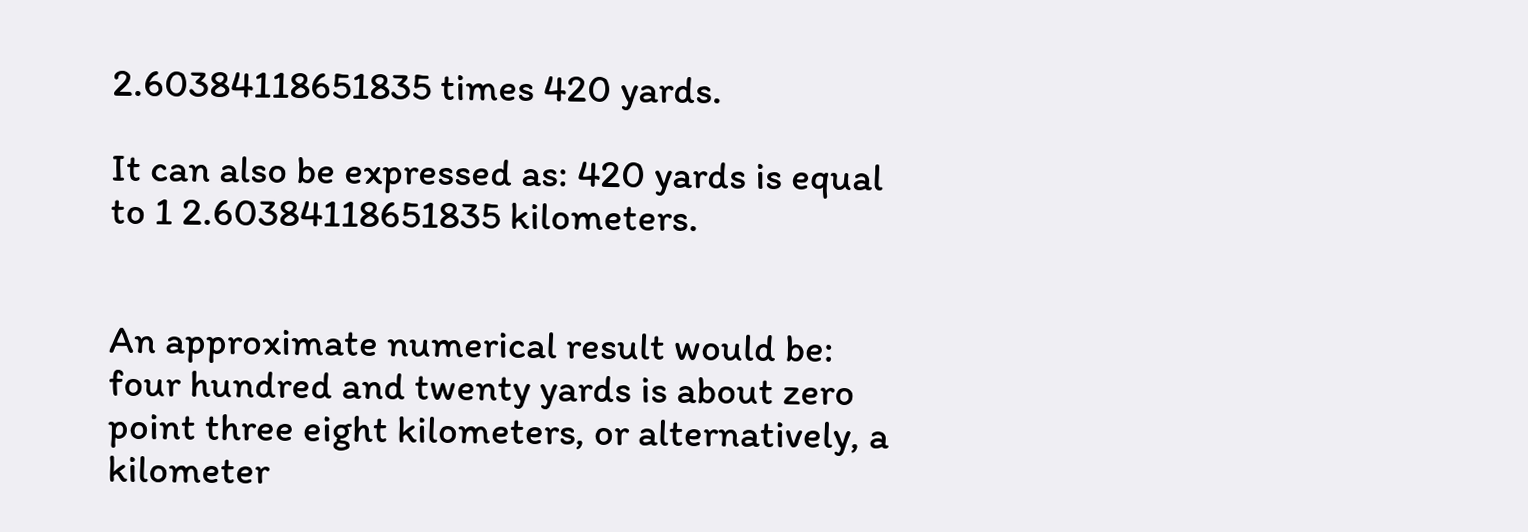2.60384118651835 times 420 yards.

It can also be expressed as: 420 yards is equal to 1 2.60384118651835 kilometers.


An approximate numerical result would be: four hundred and twenty yards is about zero point three eight kilometers, or alternatively, a kilometer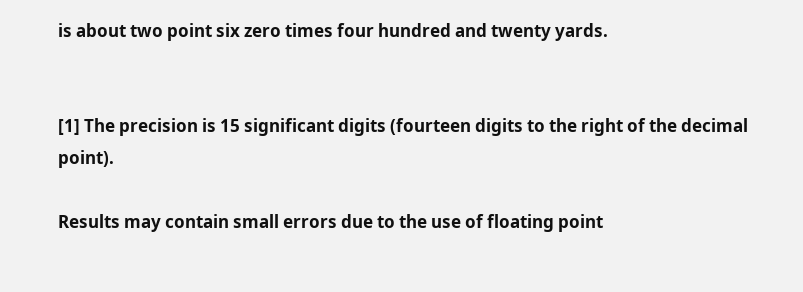is about two point six zero times four hundred and twenty yards.


[1] The precision is 15 significant digits (fourteen digits to the right of the decimal point).

Results may contain small errors due to the use of floating point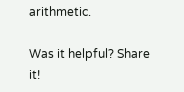arithmetic.

Was it helpful? Share it!